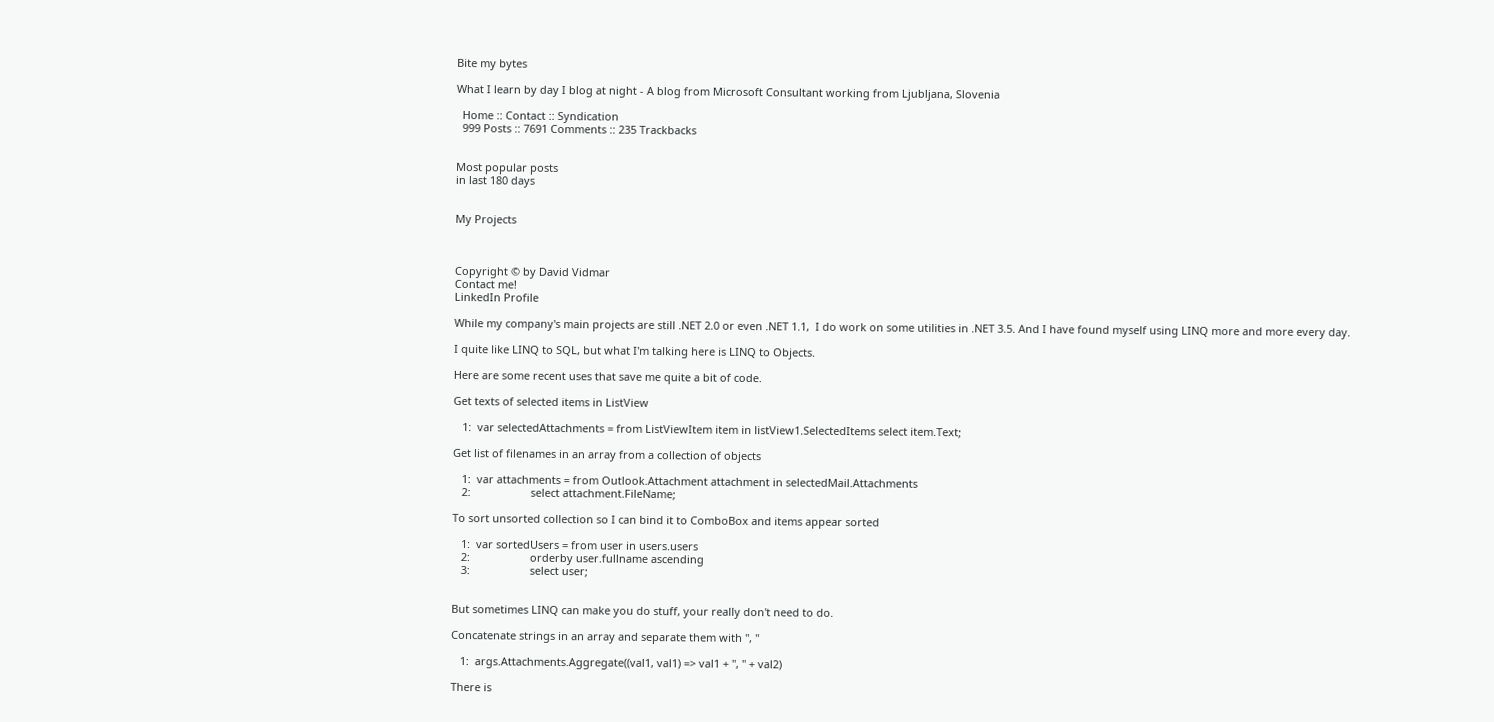Bite my bytes

What I learn by day I blog at night - A blog from Microsoft Consultant working from Ljubljana, Slovenia

  Home :: Contact :: Syndication
  999 Posts :: 7691 Comments :: 235 Trackbacks


Most popular posts
in last 180 days


My Projects



Copyright © by David Vidmar
Contact me!
LinkedIn Profile

While my company's main projects are still .NET 2.0 or even .NET 1.1,  I do work on some utilities in .NET 3.5. And I have found myself using LINQ more and more every day.

I quite like LINQ to SQL, but what I'm talking here is LINQ to Objects.

Here are some recent uses that save me quite a bit of code.

Get texts of selected items in ListView

   1:  var selectedAttachments = from ListViewItem item in listView1.SelectedItems select item.Text;

Get list of filenames in an array from a collection of objects

   1:  var attachments = from Outlook.Attachment attachment in selectedMail.Attachments
   2:                    select attachment.FileName;

To sort unsorted collection so I can bind it to ComboBox and items appear sorted

   1:  var sortedUsers = from user in users.users
   2:                    orderby user.fullname ascending
   3:                    select user;


But sometimes LINQ can make you do stuff, your really don't need to do.

Concatenate strings in an array and separate them with ", "

   1:  args.Attachments.Aggregate((val1, val1) => val1 + ", " + val2)

There is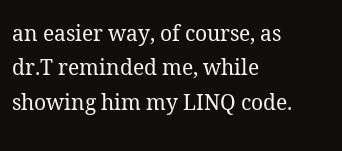an easier way, of course, as dr.T reminded me, while showing him my LINQ code.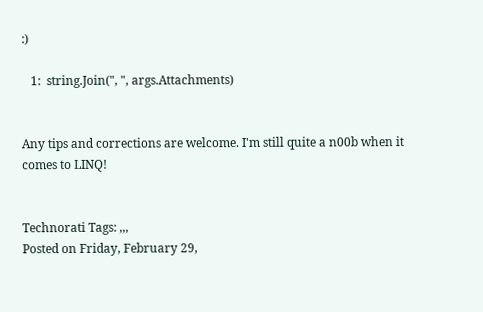:)

   1:  string.Join(", ", args.Attachments)


Any tips and corrections are welcome. I'm still quite a n00b when it comes to LINQ!


Technorati Tags: ,,,
Posted on Friday, February 29,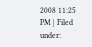2008 11:25 PM | Filed under: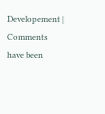Developement |
Comments have been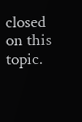closed on this topic.